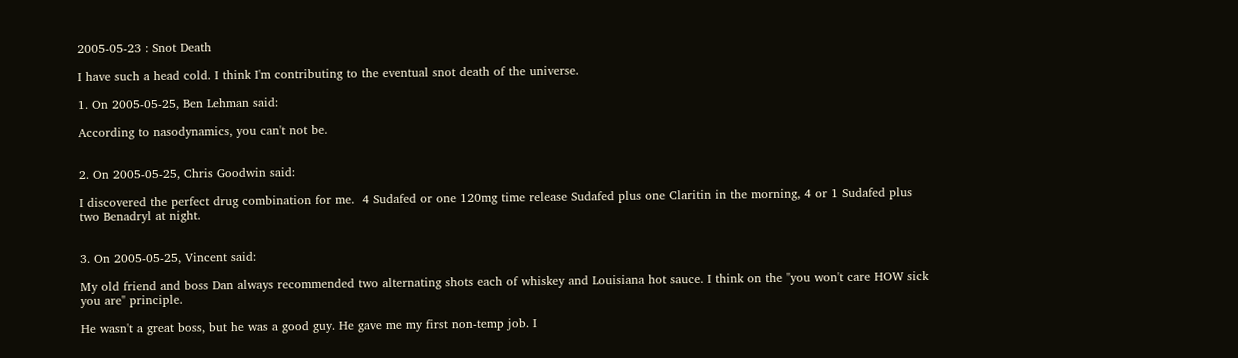2005-05-23 : Snot Death

I have such a head cold. I think I'm contributing to the eventual snot death of the universe.

1. On 2005-05-25, Ben Lehman said:

According to nasodynamics, you can't not be.


2. On 2005-05-25, Chris Goodwin said:

I discovered the perfect drug combination for me.  4 Sudafed or one 120mg time release Sudafed plus one Claritin in the morning, 4 or 1 Sudafed plus two Benadryl at night.


3. On 2005-05-25, Vincent said:

My old friend and boss Dan always recommended two alternating shots each of whiskey and Louisiana hot sauce. I think on the "you won't care HOW sick you are" principle.

He wasn't a great boss, but he was a good guy. He gave me my first non-temp job. I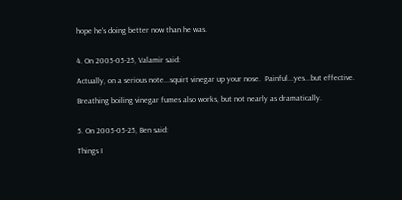hope he's doing better now than he was.


4. On 2005-05-25, Valamir said:

Actually, on a serious note...squirt vinegar up your nose.  Painful...yes...but effective.

Breathing boiling vinegar fumes also works, but not nearly as dramatically.


5. On 2005-05-25, Ben said:

Things I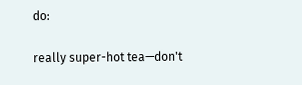do:

really super-hot tea—don't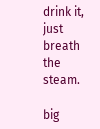drink it, just breath the steam.

big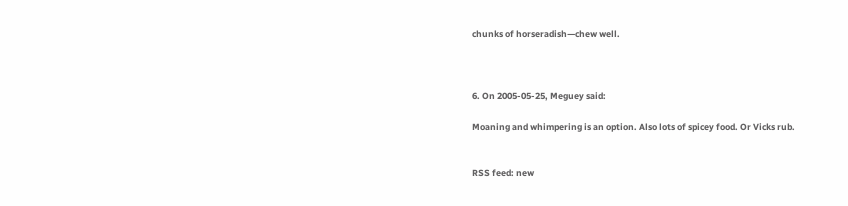chunks of horseradish—chew well.



6. On 2005-05-25, Meguey said:

Moaning and whimpering is an option. Also lots of spicey food. Or Vicks rub.


RSS feed: new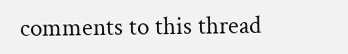comments to this thread